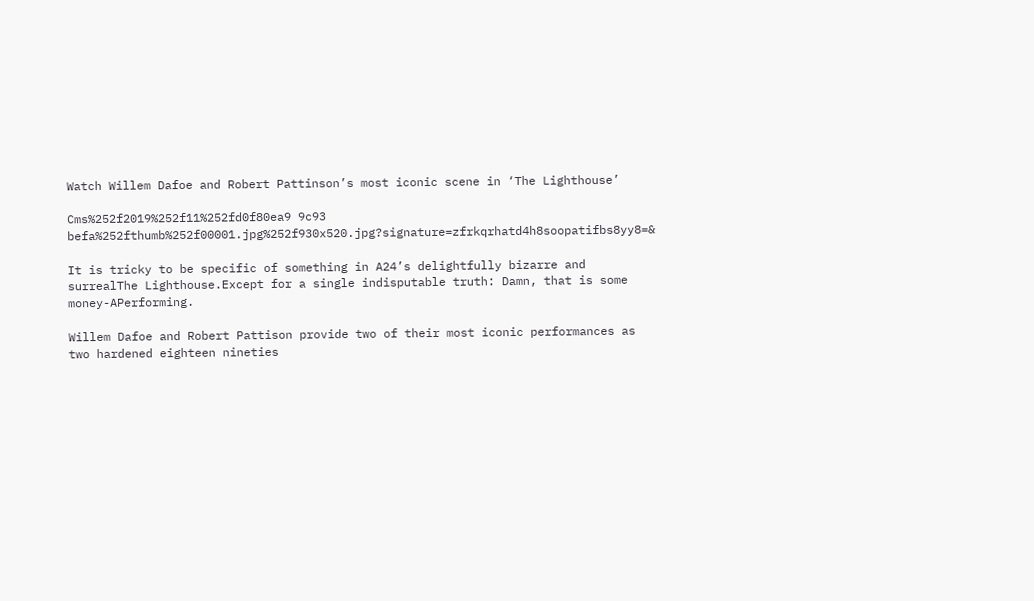Watch Willem Dafoe and Robert Pattinson’s most iconic scene in ‘The Lighthouse’

Cms%252f2019%252f11%252fd0f80ea9 9c93 befa%252fthumb%252f00001.jpg%252f930x520.jpg?signature=zfrkqrhatd4h8soopatifbs8yy8=&

It is tricky to be specific of something in A24’s delightfully bizarre and surrealThe Lighthouse.Except for a single indisputable truth: Damn, that is some money-APerforming.

Willem Dafoe and Robert Pattison provide two of their most iconic performances as two hardened eighteen nineties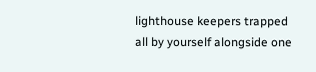lighthouse keepers trapped all by yourself alongside one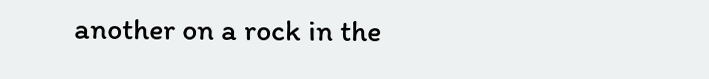another on a rock in the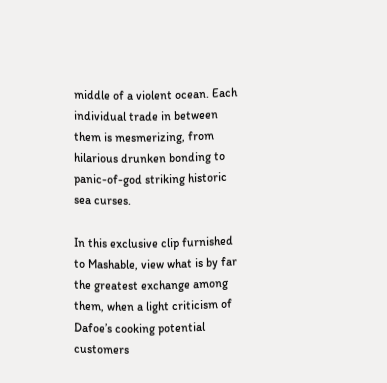middle of a violent ocean. Each individual trade in between them is mesmerizing, from hilarious drunken bonding to panic-of-god striking historic sea curses.

In this exclusive clip furnished to Mashable, view what is by far the greatest exchange among them, when a light criticism of Dafoe’s cooking potential customers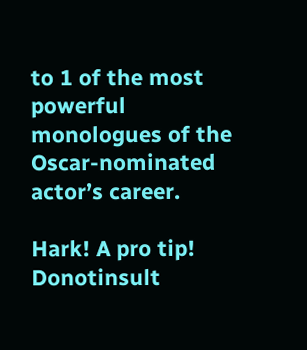to 1 of the most powerful monologues of the Oscar-nominated actor’s career.

Hark! A pro tip! Donotinsult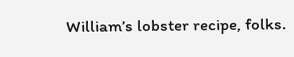William’s lobster recipe, folks.